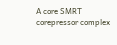A core SMRT corepressor complex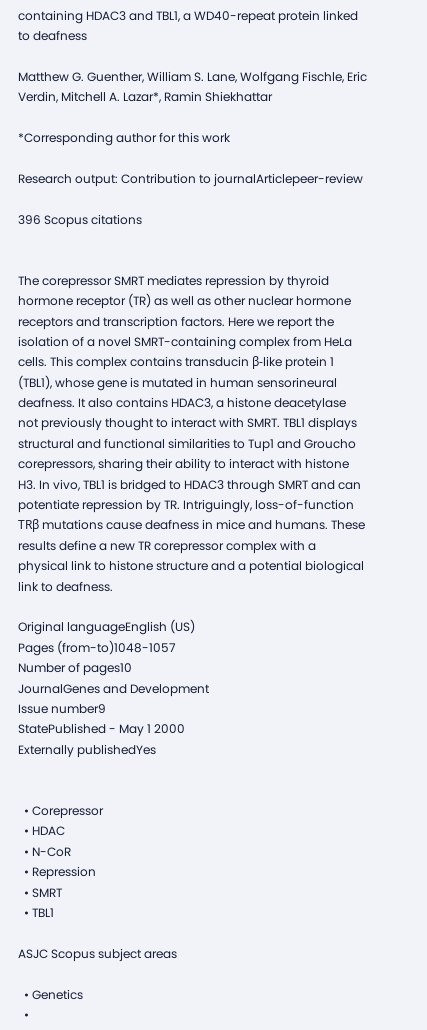containing HDAC3 and TBL1, a WD40-repeat protein linked to deafness

Matthew G. Guenther, William S. Lane, Wolfgang Fischle, Eric Verdin, Mitchell A. Lazar*, Ramin Shiekhattar

*Corresponding author for this work

Research output: Contribution to journalArticlepeer-review

396 Scopus citations


The corepressor SMRT mediates repression by thyroid hormone receptor (TR) as well as other nuclear hormone receptors and transcription factors. Here we report the isolation of a novel SMRT-containing complex from HeLa cells. This complex contains transducin β-like protein 1 (TBL1), whose gene is mutated in human sensorineural deafness. It also contains HDAC3, a histone deacetylase not previously thought to interact with SMRT. TBL1 displays structural and functional similarities to Tup1 and Groucho corepressors, sharing their ability to interact with histone H3. In vivo, TBL1 is bridged to HDAC3 through SMRT and can potentiate repression by TR. Intriguingly, loss-of-function TRβ mutations cause deafness in mice and humans. These results define a new TR corepressor complex with a physical link to histone structure and a potential biological link to deafness.

Original languageEnglish (US)
Pages (from-to)1048-1057
Number of pages10
JournalGenes and Development
Issue number9
StatePublished - May 1 2000
Externally publishedYes


  • Corepressor
  • HDAC
  • N-CoR
  • Repression
  • SMRT
  • TBL1

ASJC Scopus subject areas

  • Genetics
  •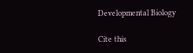Developmental Biology

Cite this